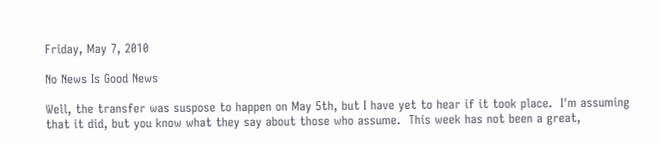Friday, May 7, 2010

No News Is Good News

Well, the transfer was suspose to happen on May 5th, but I have yet to hear if it took place.  I'm assuming that it did, but you know what they say about those who assume.  This week has not been a great,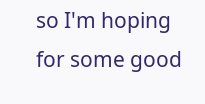so I'm hoping for some good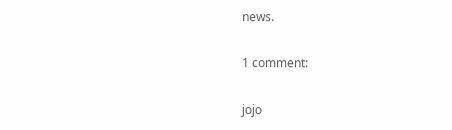news.

1 comment:

jojo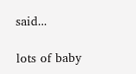said...

lots of baby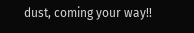dust, coming your way!!